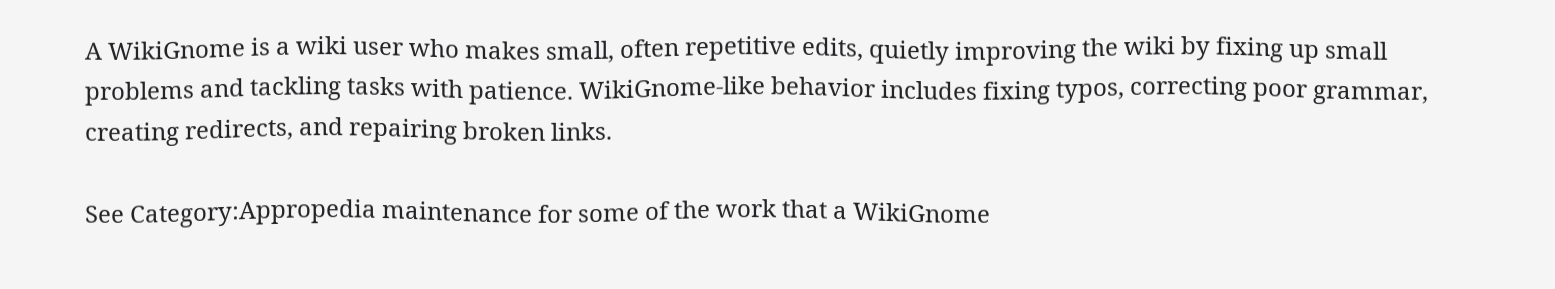A WikiGnome is a wiki user who makes small, often repetitive edits, quietly improving the wiki by fixing up small problems and tackling tasks with patience. WikiGnome-like behavior includes fixing typos, correcting poor grammar, creating redirects, and repairing broken links.

See Category:Appropedia maintenance for some of the work that a WikiGnome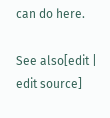can do here.

See also[edit | edit source]